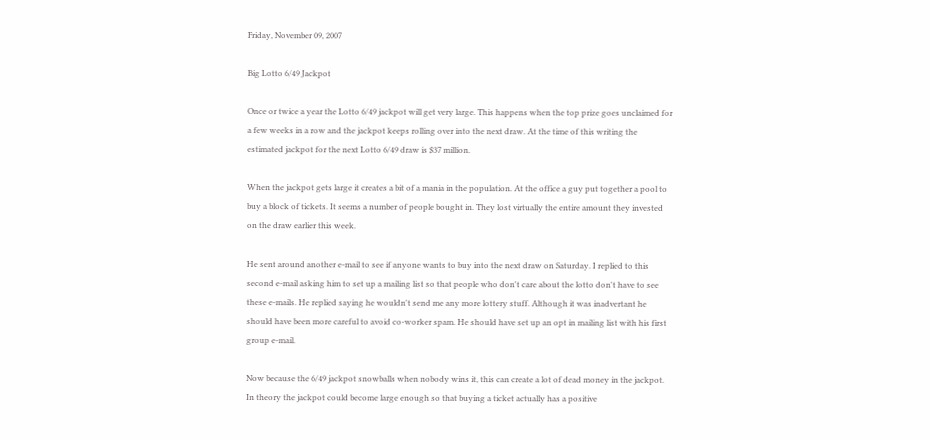Friday, November 09, 2007

Big Lotto 6/49 Jackpot

Once or twice a year the Lotto 6/49 jackpot will get very large. This happens when the top prize goes unclaimed for a few weeks in a row and the jackpot keeps rolling over into the next draw. At the time of this writing the estimated jackpot for the next Lotto 6/49 draw is $37 million.

When the jackpot gets large it creates a bit of a mania in the population. At the office a guy put together a pool to buy a block of tickets. It seems a number of people bought in. They lost virtually the entire amount they invested on the draw earlier this week.

He sent around another e-mail to see if anyone wants to buy into the next draw on Saturday. I replied to this second e-mail asking him to set up a mailing list so that people who don't care about the lotto don't have to see these e-mails. He replied saying he wouldn't send me any more lottery stuff. Although it was inadvertant he should have been more careful to avoid co-worker spam. He should have set up an opt in mailing list with his first group e-mail.

Now because the 6/49 jackpot snowballs when nobody wins it, this can create a lot of dead money in the jackpot. In theory the jackpot could become large enough so that buying a ticket actually has a positive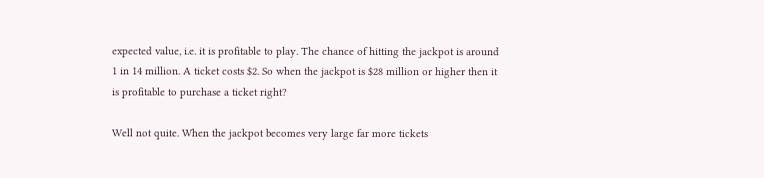expected value, i.e. it is profitable to play. The chance of hitting the jackpot is around 1 in 14 million. A ticket costs $2. So when the jackpot is $28 million or higher then it is profitable to purchase a ticket right?

Well not quite. When the jackpot becomes very large far more tickets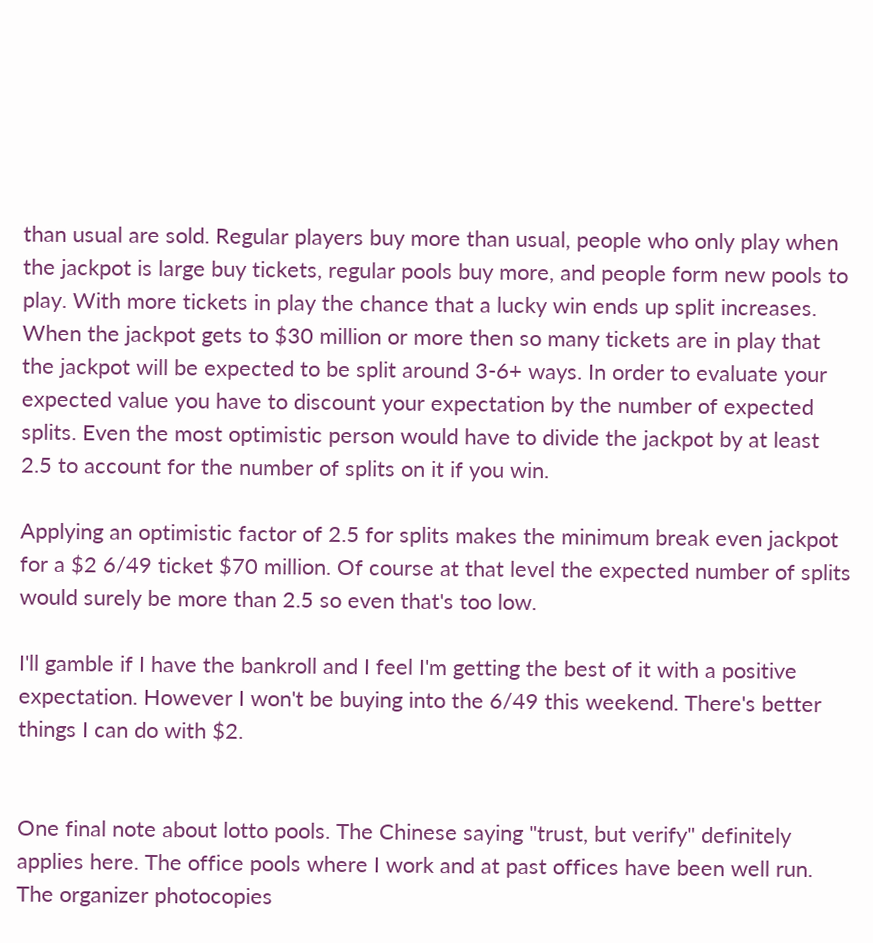than usual are sold. Regular players buy more than usual, people who only play when the jackpot is large buy tickets, regular pools buy more, and people form new pools to play. With more tickets in play the chance that a lucky win ends up split increases. When the jackpot gets to $30 million or more then so many tickets are in play that the jackpot will be expected to be split around 3-6+ ways. In order to evaluate your expected value you have to discount your expectation by the number of expected splits. Even the most optimistic person would have to divide the jackpot by at least 2.5 to account for the number of splits on it if you win.

Applying an optimistic factor of 2.5 for splits makes the minimum break even jackpot for a $2 6/49 ticket $70 million. Of course at that level the expected number of splits would surely be more than 2.5 so even that's too low.

I'll gamble if I have the bankroll and I feel I'm getting the best of it with a positive expectation. However I won't be buying into the 6/49 this weekend. There's better things I can do with $2.


One final note about lotto pools. The Chinese saying "trust, but verify" definitely applies here. The office pools where I work and at past offices have been well run. The organizer photocopies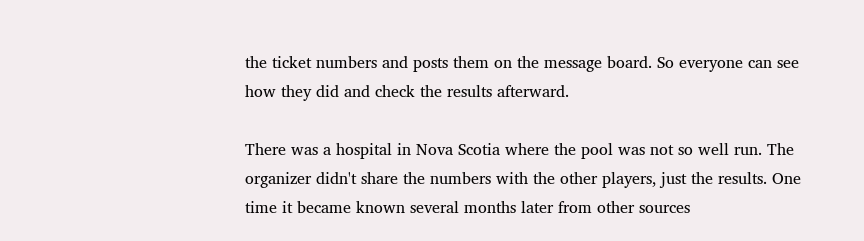the ticket numbers and posts them on the message board. So everyone can see how they did and check the results afterward.

There was a hospital in Nova Scotia where the pool was not so well run. The organizer didn't share the numbers with the other players, just the results. One time it became known several months later from other sources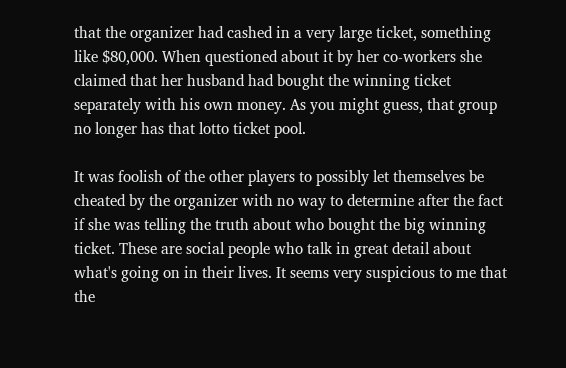that the organizer had cashed in a very large ticket, something like $80,000. When questioned about it by her co-workers she claimed that her husband had bought the winning ticket separately with his own money. As you might guess, that group no longer has that lotto ticket pool.

It was foolish of the other players to possibly let themselves be cheated by the organizer with no way to determine after the fact if she was telling the truth about who bought the big winning ticket. These are social people who talk in great detail about what's going on in their lives. It seems very suspicious to me that the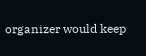organizer would keep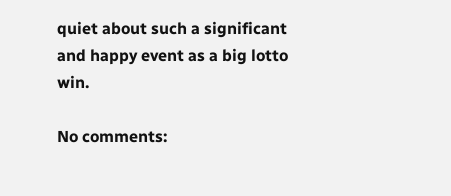quiet about such a significant and happy event as a big lotto win.

No comments: